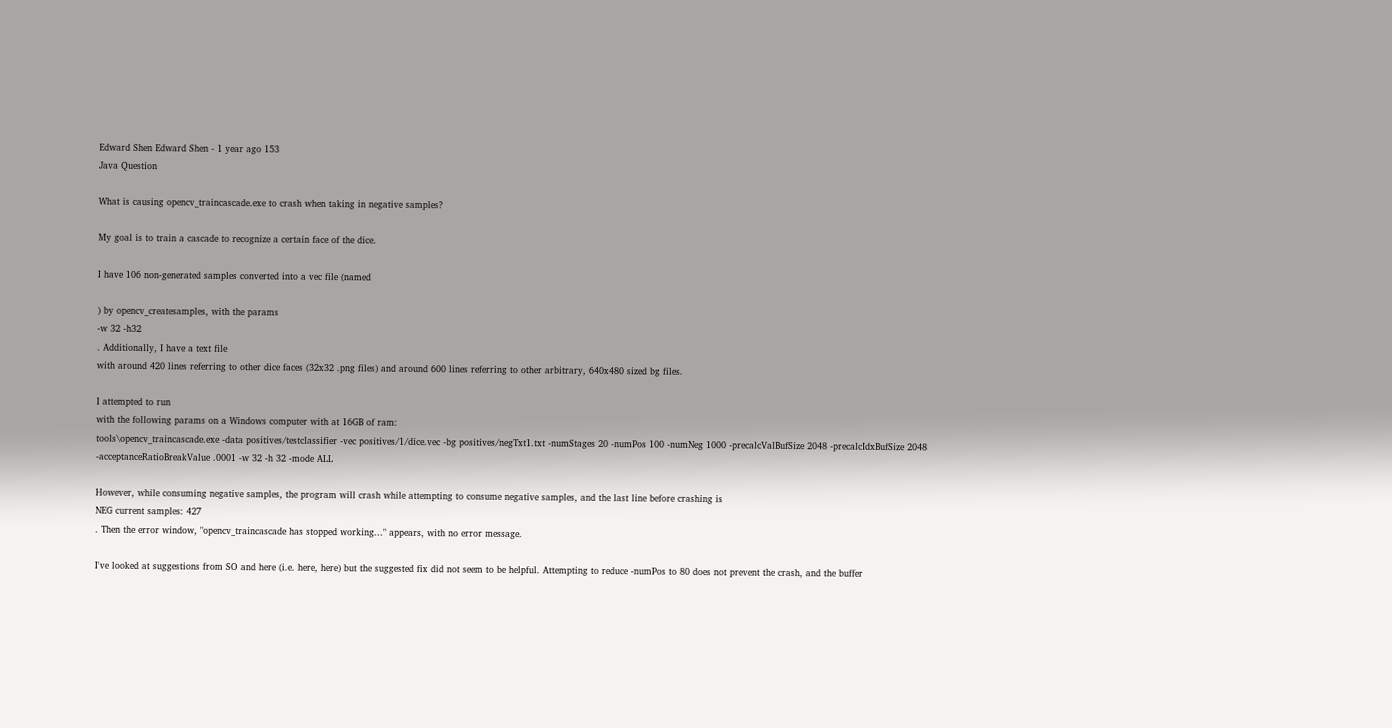Edward Shen Edward Shen - 1 year ago 153
Java Question

What is causing opencv_traincascade.exe to crash when taking in negative samples?

My goal is to train a cascade to recognize a certain face of the dice.

I have 106 non-generated samples converted into a vec file (named

) by opencv_createsamples, with the params
-w 32 -h32
. Additionally, I have a text file
with around 420 lines referring to other dice faces (32x32 .png files) and around 600 lines referring to other arbitrary, 640x480 sized bg files.

I attempted to run
with the following params on a Windows computer with at 16GB of ram:
tools\opencv_traincascade.exe -data positives/testclassifier -vec positives/1/dice.vec -bg positives/negTxt1.txt -numStages 20 -numPos 100 -numNeg 1000 -precalcValBufSize 2048 -precalcIdxBufSize 2048 -acceptanceRatioBreakValue .0001 -w 32 -h 32 -mode ALL

However, while consuming negative samples, the program will crash while attempting to consume negative samples, and the last line before crashing is
NEG current samples: 427
. Then the error window, "opencv_traincascade has stopped working..." appears, with no error message.

I've looked at suggestions from SO and here (i.e. here, here) but the suggested fix did not seem to be helpful. Attempting to reduce -numPos to 80 does not prevent the crash, and the buffer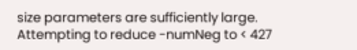size parameters are sufficiently large. Attempting to reduce -numNeg to < 427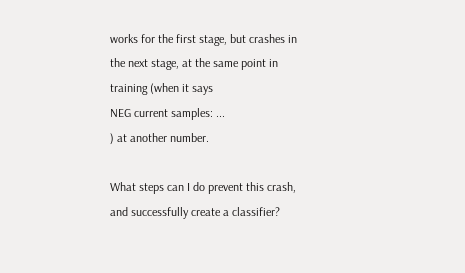works for the first stage, but crashes in the next stage, at the same point in training (when it says
NEG current samples: ...
) at another number.

What steps can I do prevent this crash, and successfully create a classifier?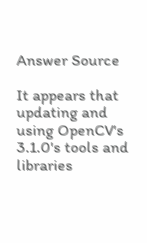Answer Source

It appears that updating and using OpenCV's 3.1.0's tools and libraries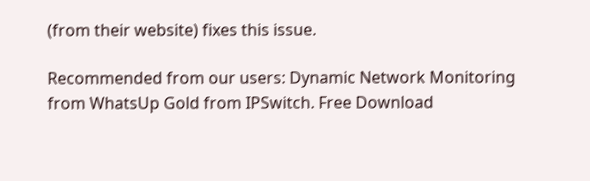(from their website) fixes this issue.

Recommended from our users: Dynamic Network Monitoring from WhatsUp Gold from IPSwitch. Free Download